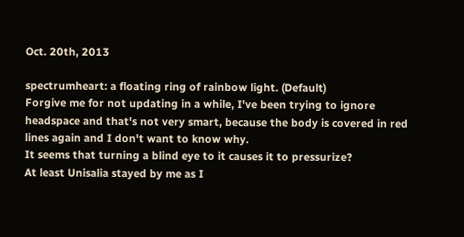Oct. 20th, 2013

spectrumheart: a floating ring of rainbow light. (Default)
Forgive me for not updating in a while, I've been trying to ignore headspace and that's not very smart, because the body is covered in red lines again and I don't want to know why.
It seems that turning a blind eye to it causes it to pressurize?
At least Unisalia stayed by me as I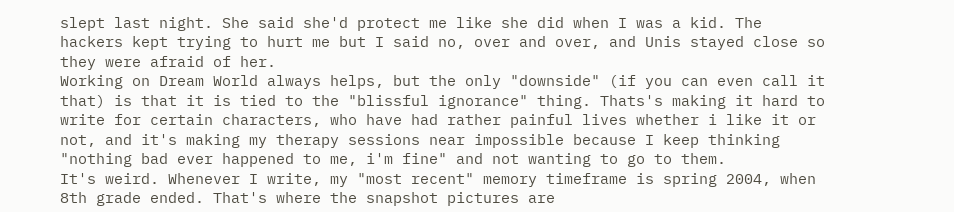slept last night. She said she'd protect me like she did when I was a kid. The hackers kept trying to hurt me but I said no, over and over, and Unis stayed close so they were afraid of her.
Working on Dream World always helps, but the only "downside" (if you can even call it that) is that it is tied to the "blissful ignorance" thing. Thats's making it hard to write for certain characters, who have had rather painful lives whether i like it or not, and it's making my therapy sessions near impossible because I keep thinking "nothing bad ever happened to me, i'm fine" and not wanting to go to them.
It's weird. Whenever I write, my "most recent" memory timeframe is spring 2004, when 8th grade ended. That's where the snapshot pictures are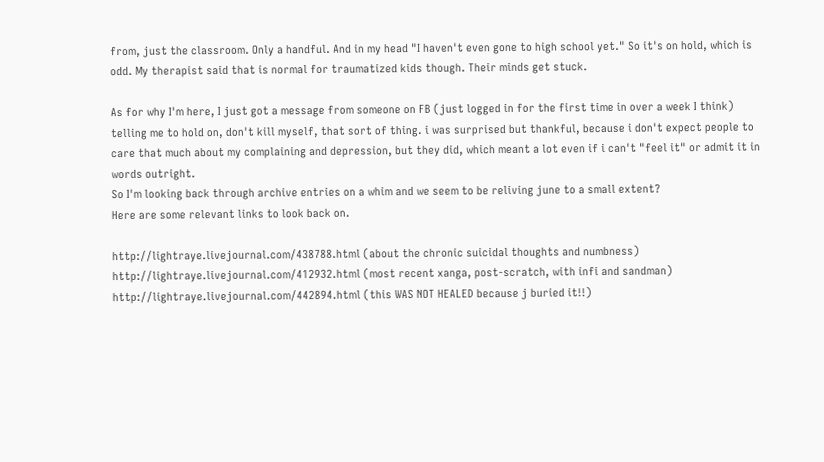from, just the classroom. Only a handful. And in my head "I haven't even gone to high school yet." So it's on hold, which is odd. My therapist said that is normal for traumatized kids though. Their minds get stuck.

As for why I'm here, I just got a message from someone on FB (just logged in for the first time in over a week I think) telling me to hold on, don't kill myself, that sort of thing. i was surprised but thankful, because i don't expect people to care that much about my complaining and depression, but they did, which meant a lot even if i can't "feel it" or admit it in words outright.
So I'm looking back through archive entries on a whim and we seem to be reliving june to a small extent?
Here are some relevant links to look back on.

http://lightraye.livejournal.com/438788.html (about the chronic suicidal thoughts and numbness)
http://lightraye.livejournal.com/412932.html (most recent xanga, post-scratch, with infi and sandman)
http://lightraye.livejournal.com/442894.html (this WAS NOT HEALED because j buried it!!)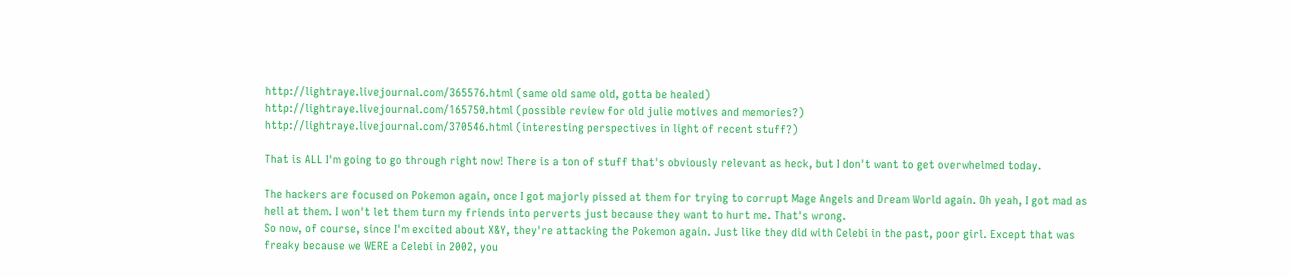http://lightraye.livejournal.com/365576.html (same old same old, gotta be healed)
http://lightraye.livejournal.com/165750.html (possible review for old julie motives and memories?)
http://lightraye.livejournal.com/370546.html (interesting perspectives in light of recent stuff?)

That is ALL I'm going to go through right now! There is a ton of stuff that's obviously relevant as heck, but I don't want to get overwhelmed today.

The hackers are focused on Pokemon again, once I got majorly pissed at them for trying to corrupt Mage Angels and Dream World again. Oh yeah, I got mad as hell at them. I won't let them turn my friends into perverts just because they want to hurt me. That's wrong.
So now, of course, since I'm excited about X&Y, they're attacking the Pokemon again. Just like they did with Celebi in the past, poor girl. Except that was freaky because we WERE a Celebi in 2002, you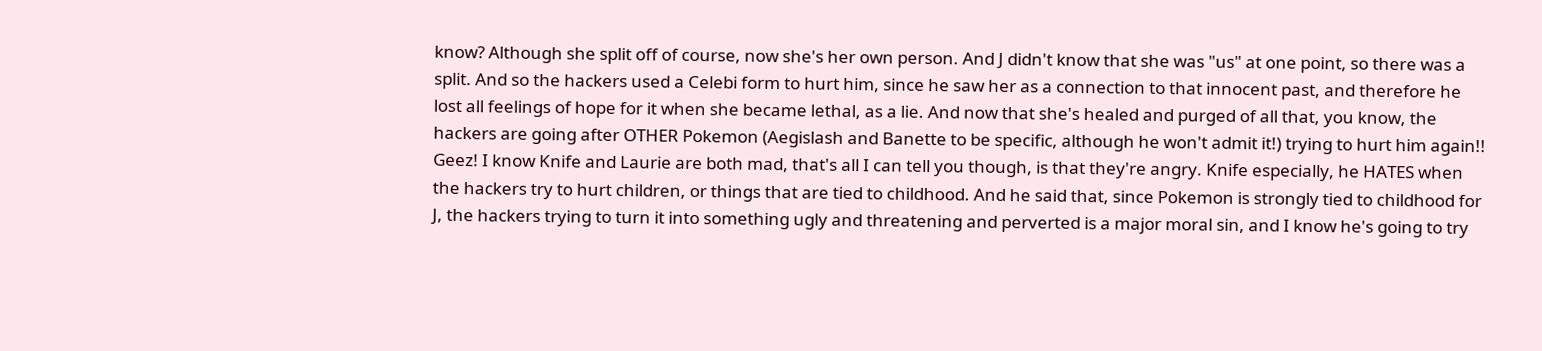know? Although she split off of course, now she's her own person. And J didn't know that she was "us" at one point, so there was a split. And so the hackers used a Celebi form to hurt him, since he saw her as a connection to that innocent past, and therefore he lost all feelings of hope for it when she became lethal, as a lie. And now that she's healed and purged of all that, you know, the hackers are going after OTHER Pokemon (Aegislash and Banette to be specific, although he won't admit it!) trying to hurt him again!! Geez! I know Knife and Laurie are both mad, that's all I can tell you though, is that they're angry. Knife especially, he HATES when the hackers try to hurt children, or things that are tied to childhood. And he said that, since Pokemon is strongly tied to childhood for J, the hackers trying to turn it into something ugly and threatening and perverted is a major moral sin, and I know he's going to try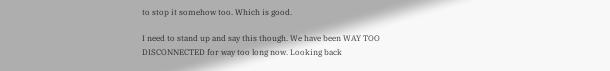to stop it somehow too. Which is good.

I need to stand up and say this though. We have been WAY TOO DISCONNECTED for way too long now. Looking back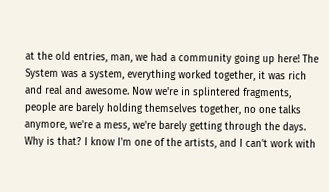at the old entries, man, we had a community going up here! The System was a system, everything worked together, it was rich and real and awesome. Now we're in splintered fragments, people are barely holding themselves together, no one talks anymore, we're a mess, we're barely getting through the days. Why is that? I know I'm one of the artists, and I can't work with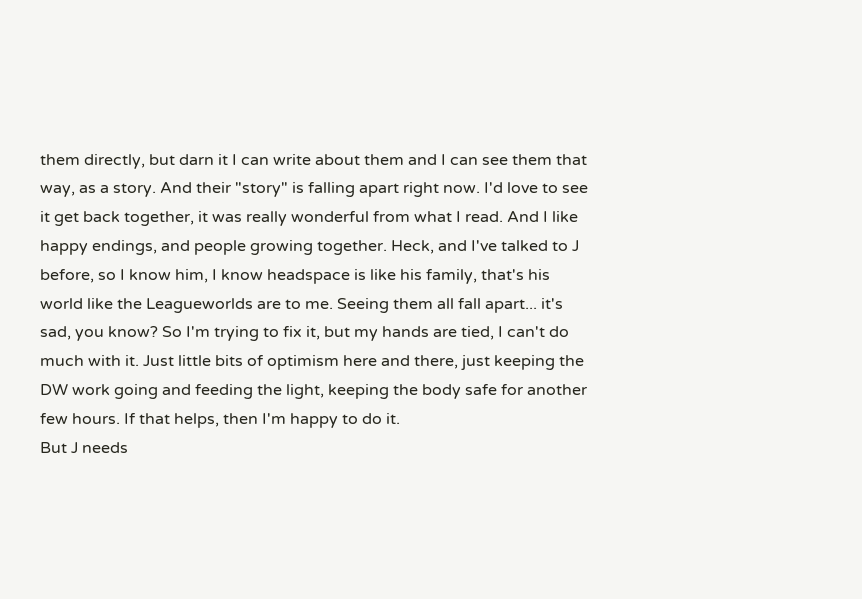them directly, but darn it I can write about them and I can see them that way, as a story. And their "story" is falling apart right now. I'd love to see it get back together, it was really wonderful from what I read. And I like happy endings, and people growing together. Heck, and I've talked to J before, so I know him, I know headspace is like his family, that's his world like the Leagueworlds are to me. Seeing them all fall apart... it's sad, you know? So I'm trying to fix it, but my hands are tied, I can't do much with it. Just little bits of optimism here and there, just keeping the DW work going and feeding the light, keeping the body safe for another few hours. If that helps, then I'm happy to do it.
But J needs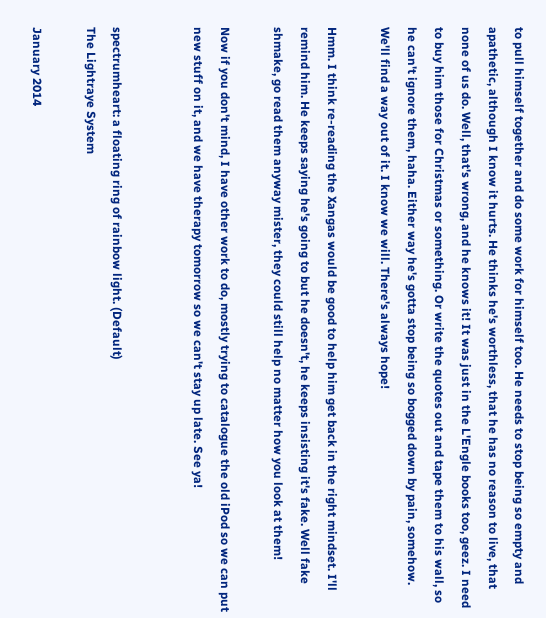to pull himself together and do some work for himself too. He needs to stop being so empty and apathetic, although I know it hurts. He thinks he's worthless, that he has no reason to live, that none of us do. Well, that's wrong, and he knows it! It was just in the L'Engle books too, geez. I need to buy him those for Christmas or something. Or write the quotes out and tape them to his wall, so he can't ignore them, haha. Either way he's gotta stop being so bogged down by pain, somehow. We'll find a way out of it. I know we will. There's always hope!

Hmm. I think re-reading the Xangas would be good to help him get back in the right mindset. I'll remind him. He keeps saying he's going to but he doesn't, he keeps insisting it's fake. Well fake shmake, go read them anyway mister, they could still help no matter how you look at them!

Now if you don't mind, I have other work to do, mostly trying to catalogue the old iPod so we can put new stuff on it, and we have therapy tomorrow so we can't stay up late. See ya!


spectrumheart: a floating ring of rainbow light. (Default)
The Lightraye System

January 2014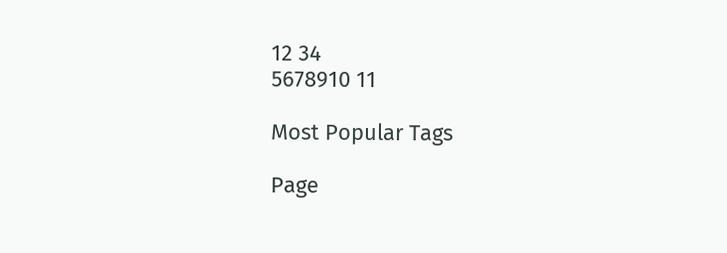12 34
5678910 11

Most Popular Tags

Page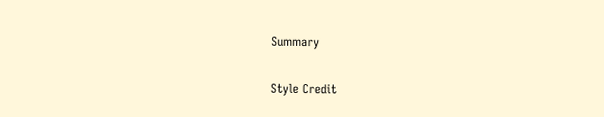Summary

Style Credit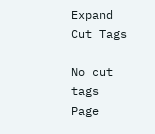Expand Cut Tags

No cut tags
Page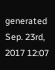generated Sep. 23rd, 2017 12:07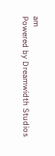am
Powered by Dreamwidth Studios